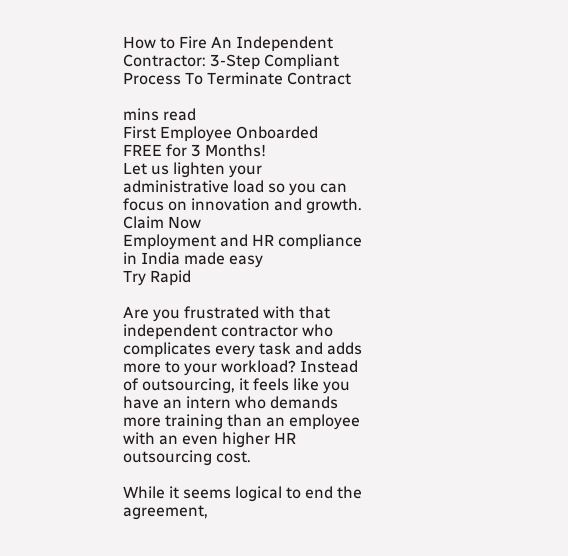How to Fire An Independent Contractor: 3-Step Compliant Process To Terminate Contract

mins read
First Employee Onboarded
FREE for 3 Months!
Let us lighten your administrative load so you can focus on innovation and growth.
Claim Now
Employment and HR compliance in India made easy
Try Rapid

Are you frustrated with that independent contractor who complicates every task and adds more to your workload? Instead of outsourcing, it feels like you have an intern who demands more training than an employee with an even higher HR outsourcing cost.

While it seems logical to end the agreement,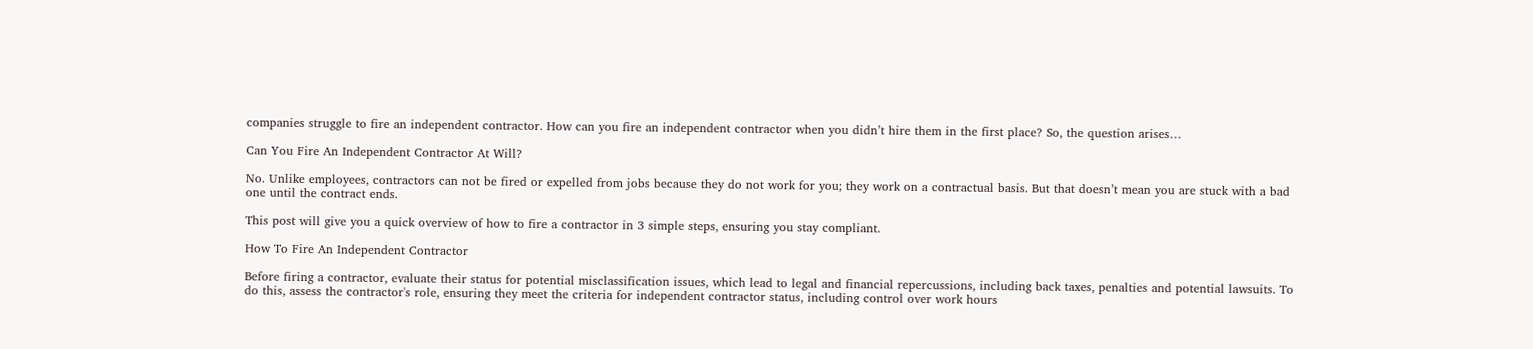companies struggle to fire an independent contractor. How can you fire an independent contractor when you didn’t hire them in the first place? So, the question arises…

Can You Fire An Independent Contractor At Will?

No. Unlike employees, contractors can not be fired or expelled from jobs because they do not work for you; they work on a contractual basis. But that doesn’t mean you are stuck with a bad one until the contract ends.

This post will give you a quick overview of how to fire a contractor in 3 simple steps, ensuring you stay compliant.

How To Fire An Independent Contractor

Before firing a contractor, evaluate their status for potential misclassification issues, which lead to legal and financial repercussions, including back taxes, penalties and potential lawsuits. To do this, assess the contractor's role, ensuring they meet the criteria for independent contractor status, including control over work hours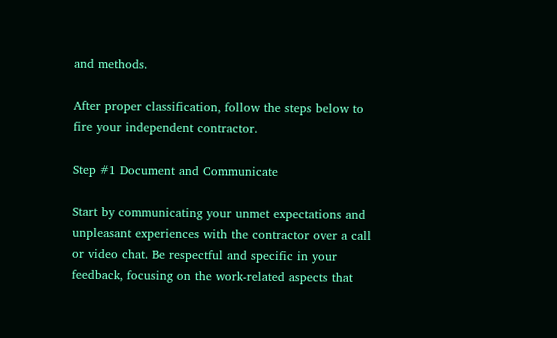and methods.

After proper classification, follow the steps below to fire your independent contractor.

Step #1 Document and Communicate

Start by communicating your unmet expectations and unpleasant experiences with the contractor over a call or video chat. Be respectful and specific in your feedback, focusing on the work-related aspects that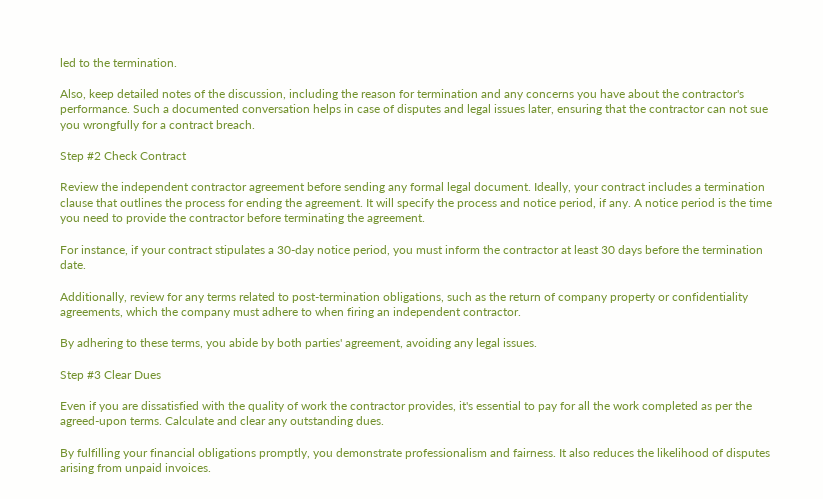led to the termination.

Also, keep detailed notes of the discussion, including the reason for termination and any concerns you have about the contractor's performance. Such a documented conversation helps in case of disputes and legal issues later, ensuring that the contractor can not sue you wrongfully for a contract breach.

Step #2 Check Contract

Review the independent contractor agreement before sending any formal legal document. Ideally, your contract includes a termination clause that outlines the process for ending the agreement. It will specify the process and notice period, if any. A notice period is the time you need to provide the contractor before terminating the agreement.

For instance, if your contract stipulates a 30-day notice period, you must inform the contractor at least 30 days before the termination date.

Additionally, review for any terms related to post-termination obligations, such as the return of company property or confidentiality agreements, which the company must adhere to when firing an independent contractor.

By adhering to these terms, you abide by both parties' agreement, avoiding any legal issues.

Step #3 Clear Dues

Even if you are dissatisfied with the quality of work the contractor provides, it's essential to pay for all the work completed as per the agreed-upon terms. Calculate and clear any outstanding dues.

By fulfilling your financial obligations promptly, you demonstrate professionalism and fairness. It also reduces the likelihood of disputes arising from unpaid invoices.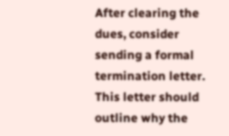After clearing the dues, consider sending a formal termination letter. This letter should outline why the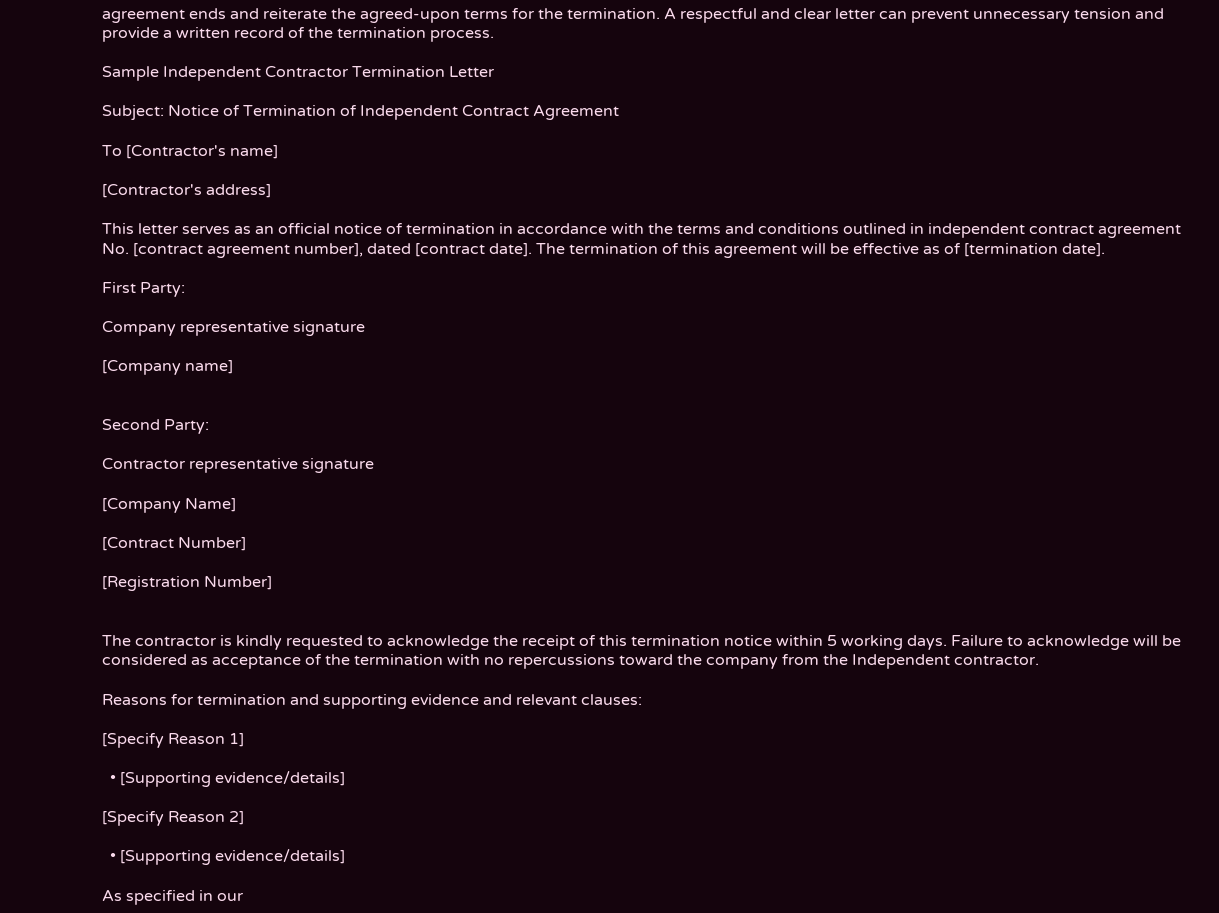agreement ends and reiterate the agreed-upon terms for the termination. A respectful and clear letter can prevent unnecessary tension and provide a written record of the termination process.

Sample Independent Contractor Termination Letter

Subject: Notice of Termination of Independent Contract Agreement

To [Contractor's name]

[Contractor's address]

This letter serves as an official notice of termination in accordance with the terms and conditions outlined in independent contract agreement No. [contract agreement number], dated [contract date]. The termination of this agreement will be effective as of [termination date].

First Party:

Company representative signature

[Company name]


Second Party:

Contractor representative signature

[Company Name]

[Contract Number]

[Registration Number]


The contractor is kindly requested to acknowledge the receipt of this termination notice within 5 working days. Failure to acknowledge will be considered as acceptance of the termination with no repercussions toward the company from the Independent contractor.

Reasons for termination and supporting evidence and relevant clauses:

[Specify Reason 1]

  • [Supporting evidence/details]

[Specify Reason 2]

  • [Supporting evidence/details]

As specified in our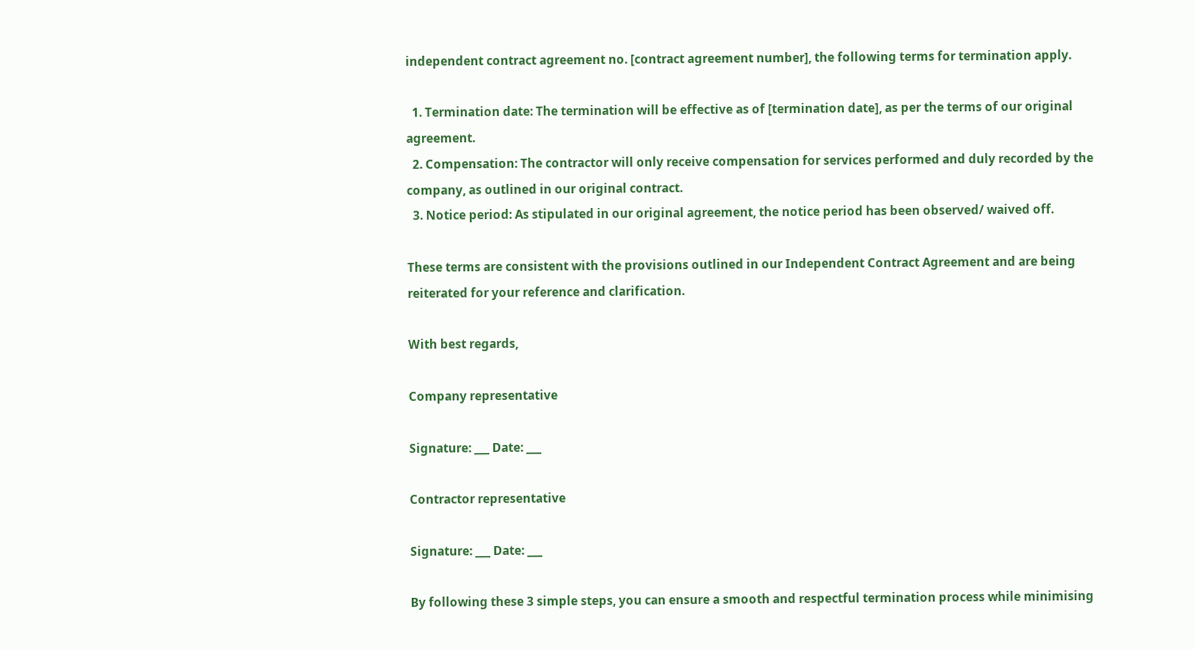independent contract agreement no. [contract agreement number], the following terms for termination apply.

  1. Termination date: The termination will be effective as of [termination date], as per the terms of our original agreement.
  2. Compensation: The contractor will only receive compensation for services performed and duly recorded by the company, as outlined in our original contract.
  3. Notice period: As stipulated in our original agreement, the notice period has been observed/ waived off.

These terms are consistent with the provisions outlined in our Independent Contract Agreement and are being reiterated for your reference and clarification.

With best regards,

Company representative

Signature: ___ Date: ___

Contractor representative

Signature: ___ Date: ___

By following these 3 simple steps, you can ensure a smooth and respectful termination process while minimising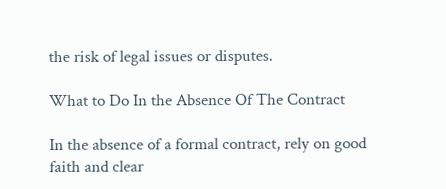the risk of legal issues or disputes.

What to Do In the Absence Of The Contract

In the absence of a formal contract, rely on good faith and clear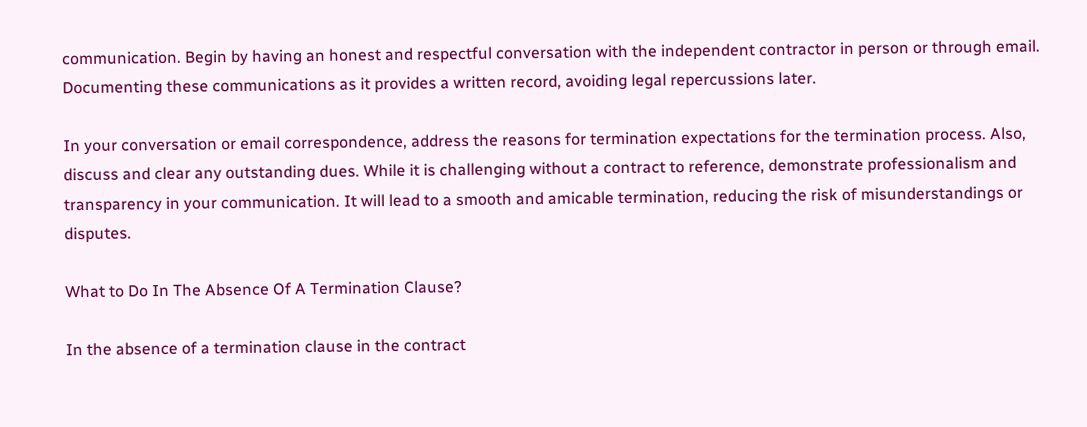communication. Begin by having an honest and respectful conversation with the independent contractor in person or through email. Documenting these communications as it provides a written record, avoiding legal repercussions later.

In your conversation or email correspondence, address the reasons for termination expectations for the termination process. Also, discuss and clear any outstanding dues. While it is challenging without a contract to reference, demonstrate professionalism and transparency in your communication. It will lead to a smooth and amicable termination, reducing the risk of misunderstandings or disputes.

What to Do In The Absence Of A Termination Clause?

In the absence of a termination clause in the contract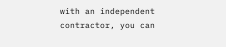with an independent contractor, you can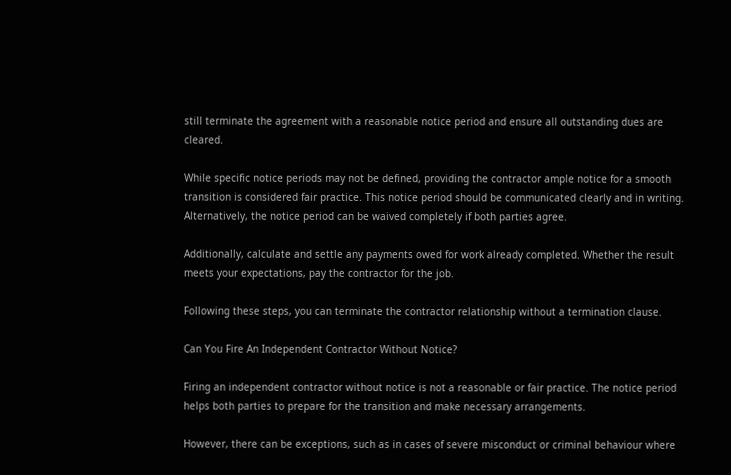still terminate the agreement with a reasonable notice period and ensure all outstanding dues are cleared.

While specific notice periods may not be defined, providing the contractor ample notice for a smooth transition is considered fair practice. This notice period should be communicated clearly and in writing. Alternatively, the notice period can be waived completely if both parties agree.

Additionally, calculate and settle any payments owed for work already completed. Whether the result meets your expectations, pay the contractor for the job.

Following these steps, you can terminate the contractor relationship without a termination clause.

Can You Fire An Independent Contractor Without Notice?

Firing an independent contractor without notice is not a reasonable or fair practice. The notice period helps both parties to prepare for the transition and make necessary arrangements.

However, there can be exceptions, such as in cases of severe misconduct or criminal behaviour where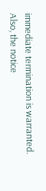immediate termination is warranted. Also, the notice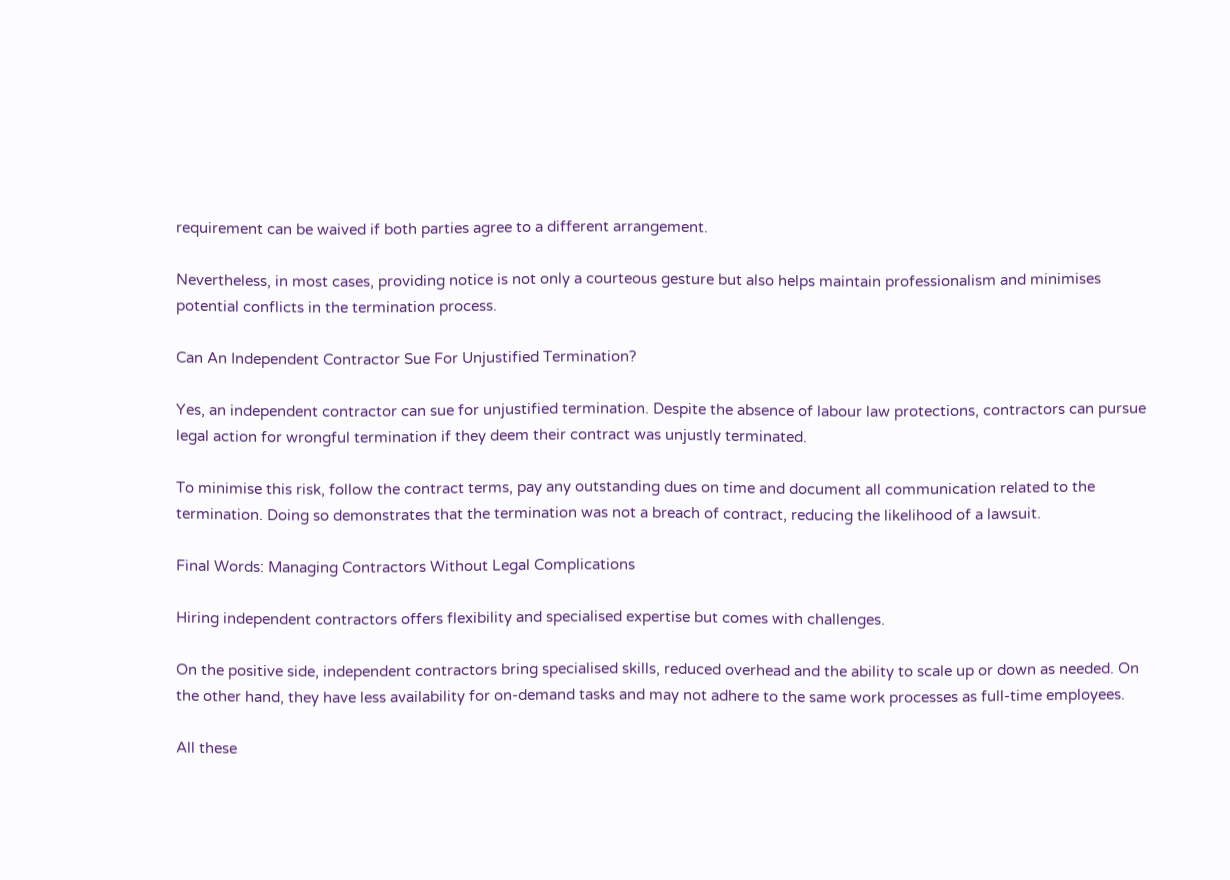requirement can be waived if both parties agree to a different arrangement.

Nevertheless, in most cases, providing notice is not only a courteous gesture but also helps maintain professionalism and minimises potential conflicts in the termination process.

Can An Independent Contractor Sue For Unjustified Termination?

Yes, an independent contractor can sue for unjustified termination. Despite the absence of labour law protections, contractors can pursue legal action for wrongful termination if they deem their contract was unjustly terminated.

To minimise this risk, follow the contract terms, pay any outstanding dues on time and document all communication related to the termination. Doing so demonstrates that the termination was not a breach of contract, reducing the likelihood of a lawsuit.

Final Words: Managing Contractors Without Legal Complications

Hiring independent contractors offers flexibility and specialised expertise but comes with challenges.

On the positive side, independent contractors bring specialised skills, reduced overhead and the ability to scale up or down as needed. On the other hand, they have less availability for on-demand tasks and may not adhere to the same work processes as full-time employees.

All these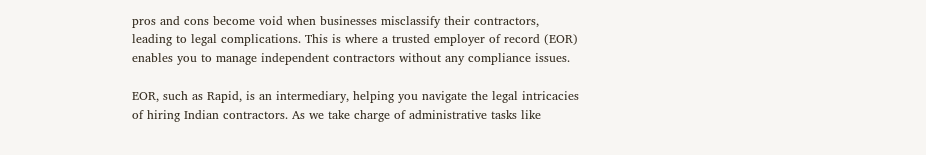pros and cons become void when businesses misclassify their contractors, leading to legal complications. This is where a trusted employer of record (EOR) enables you to manage independent contractors without any compliance issues.

EOR, such as Rapid, is an intermediary, helping you navigate the legal intricacies of hiring Indian contractors. As we take charge of administrative tasks like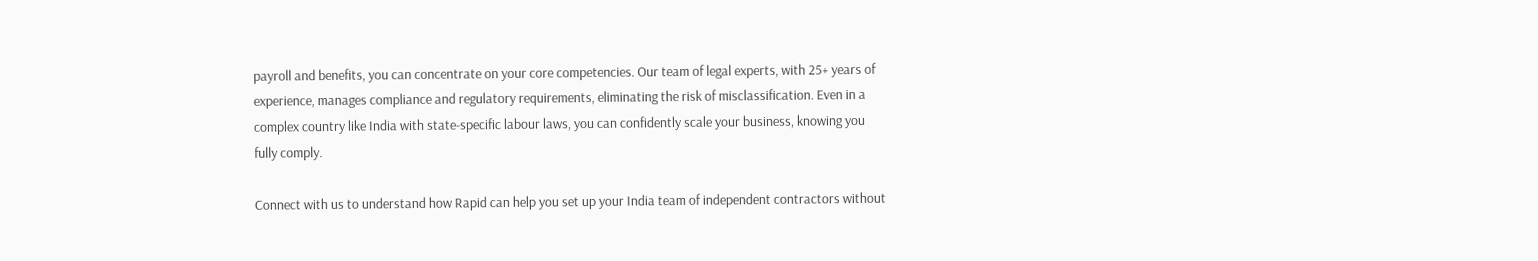payroll and benefits, you can concentrate on your core competencies. Our team of legal experts, with 25+ years of experience, manages compliance and regulatory requirements, eliminating the risk of misclassification. Even in a complex country like India with state-specific labour laws, you can confidently scale your business, knowing you fully comply.

Connect with us to understand how Rapid can help you set up your India team of independent contractors without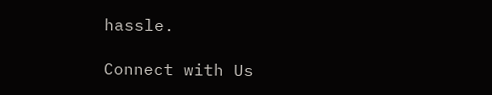hassle.

Connect with Us